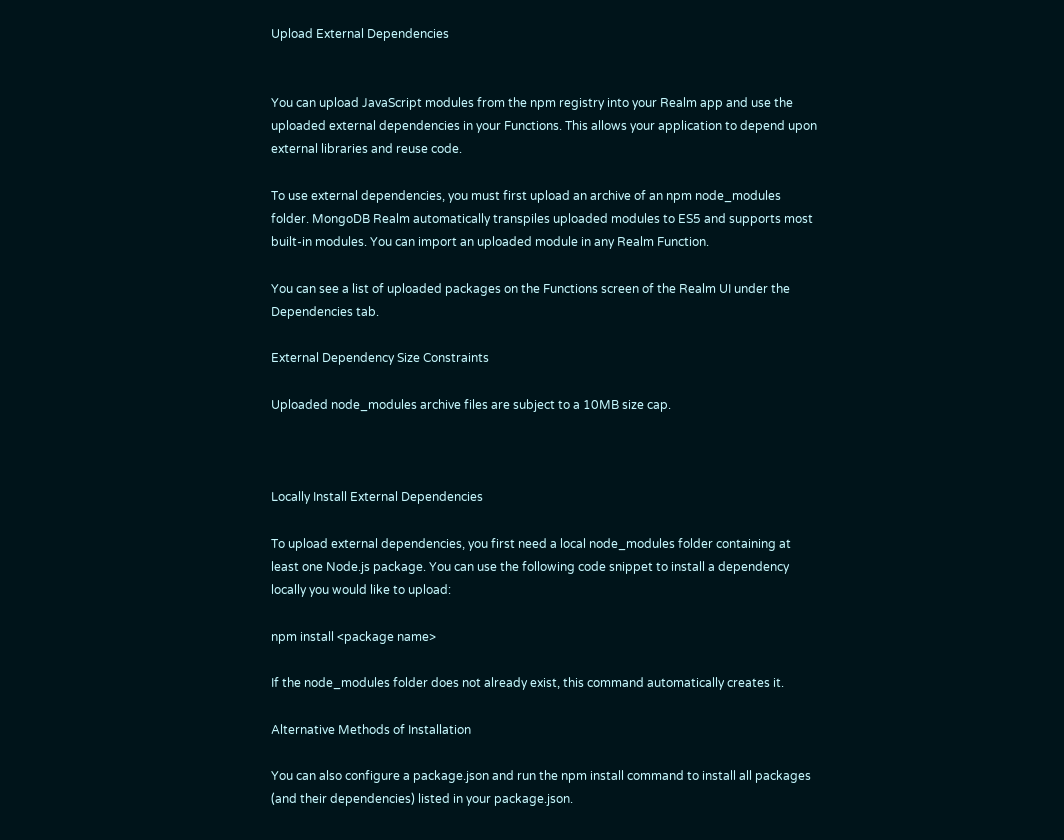Upload External Dependencies


You can upload JavaScript modules from the npm registry into your Realm app and use the uploaded external dependencies in your Functions. This allows your application to depend upon external libraries and reuse code.

To use external dependencies, you must first upload an archive of an npm node_modules folder. MongoDB Realm automatically transpiles uploaded modules to ES5 and supports most built-in modules. You can import an uploaded module in any Realm Function.

You can see a list of uploaded packages on the Functions screen of the Realm UI under the Dependencies tab.

External Dependency Size Constraints

Uploaded node_modules archive files are subject to a 10MB size cap.



Locally Install External Dependencies

To upload external dependencies, you first need a local node_modules folder containing at least one Node.js package. You can use the following code snippet to install a dependency locally you would like to upload:

npm install <package name>

If the node_modules folder does not already exist, this command automatically creates it.

Alternative Methods of Installation

You can also configure a package.json and run the npm install command to install all packages (and their dependencies) listed in your package.json.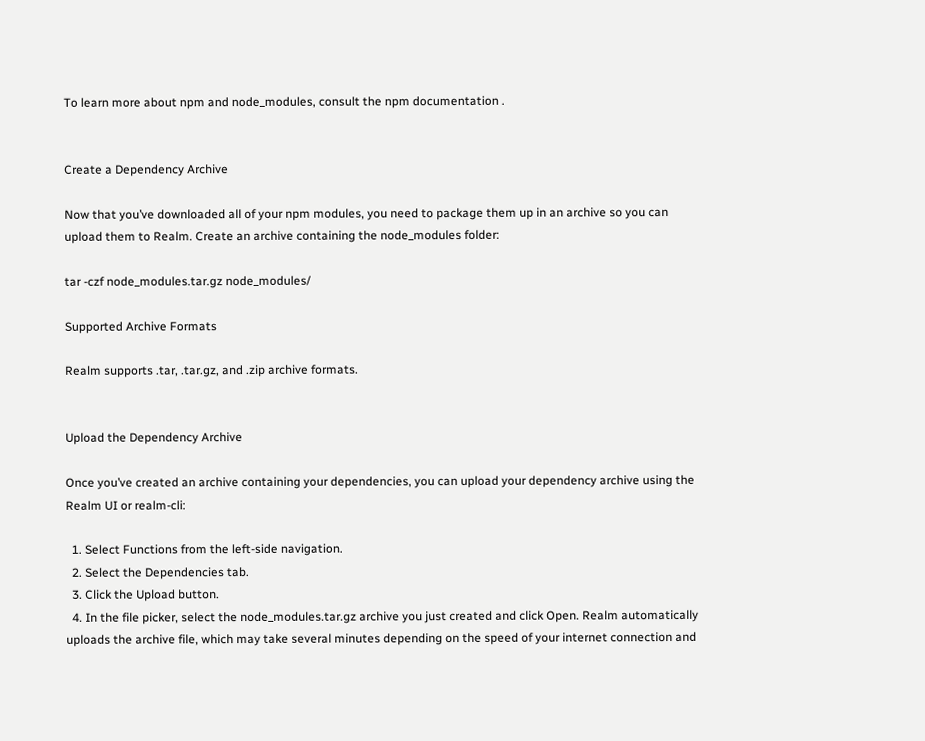To learn more about npm and node_modules, consult the npm documentation .


Create a Dependency Archive

Now that you’ve downloaded all of your npm modules, you need to package them up in an archive so you can upload them to Realm. Create an archive containing the node_modules folder:

tar -czf node_modules.tar.gz node_modules/

Supported Archive Formats

Realm supports .tar, .tar.gz, and .zip archive formats.


Upload the Dependency Archive

Once you’ve created an archive containing your dependencies, you can upload your dependency archive using the Realm UI or realm-cli:

  1. Select Functions from the left-side navigation.
  2. Select the Dependencies tab.
  3. Click the Upload button.
  4. In the file picker, select the node_modules.tar.gz archive you just created and click Open. Realm automatically uploads the archive file, which may take several minutes depending on the speed of your internet connection and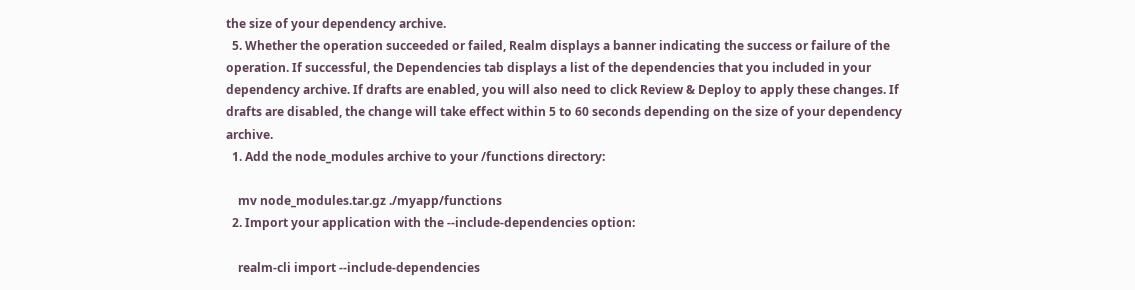the size of your dependency archive.
  5. Whether the operation succeeded or failed, Realm displays a banner indicating the success or failure of the operation. If successful, the Dependencies tab displays a list of the dependencies that you included in your dependency archive. If drafts are enabled, you will also need to click Review & Deploy to apply these changes. If drafts are disabled, the change will take effect within 5 to 60 seconds depending on the size of your dependency archive.
  1. Add the node_modules archive to your /functions directory:

    mv node_modules.tar.gz ./myapp/functions
  2. Import your application with the --include-dependencies option:

    realm-cli import --include-dependencies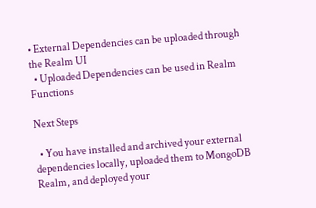• External Dependencies can be uploaded through the Realm UI
  • Uploaded Dependencies can be used in Realm Functions

Next Steps

  • You have installed and archived your external dependencies locally, uploaded them to MongoDB Realm, and deployed your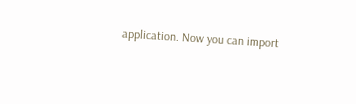application. Now you can import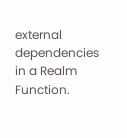external dependencies in a Realm Function.